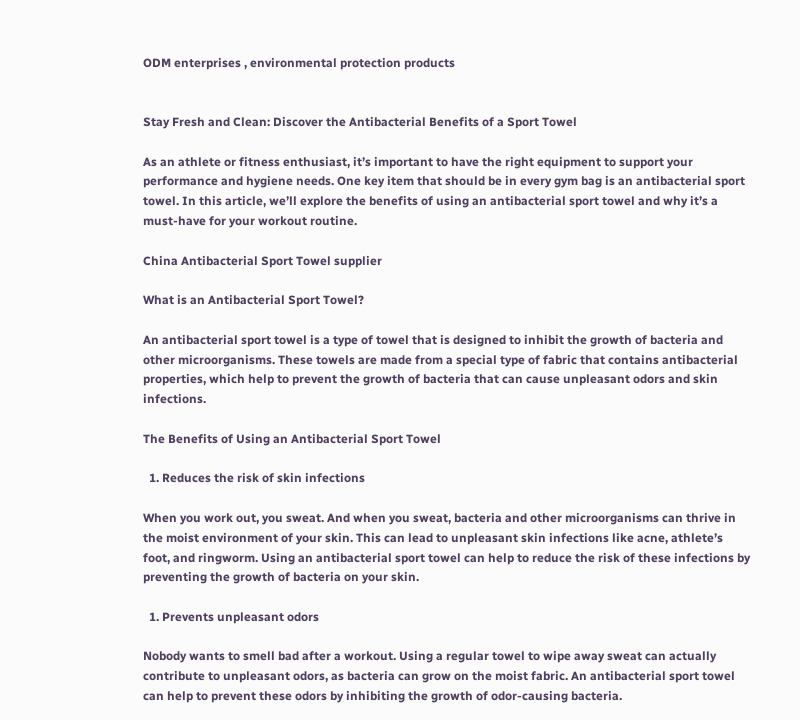ODM enterprises , environmental protection products


Stay Fresh and Clean: Discover the Antibacterial Benefits of a Sport Towel

As an athlete or fitness enthusiast, it’s important to have the right equipment to support your performance and hygiene needs. One key item that should be in every gym bag is an antibacterial sport towel. In this article, we’ll explore the benefits of using an antibacterial sport towel and why it’s a must-have for your workout routine.

China Antibacterial Sport Towel supplier

What is an Antibacterial Sport Towel?

An antibacterial sport towel is a type of towel that is designed to inhibit the growth of bacteria and other microorganisms. These towels are made from a special type of fabric that contains antibacterial properties, which help to prevent the growth of bacteria that can cause unpleasant odors and skin infections.

The Benefits of Using an Antibacterial Sport Towel

  1. Reduces the risk of skin infections

When you work out, you sweat. And when you sweat, bacteria and other microorganisms can thrive in the moist environment of your skin. This can lead to unpleasant skin infections like acne, athlete’s foot, and ringworm. Using an antibacterial sport towel can help to reduce the risk of these infections by preventing the growth of bacteria on your skin.

  1. Prevents unpleasant odors

Nobody wants to smell bad after a workout. Using a regular towel to wipe away sweat can actually contribute to unpleasant odors, as bacteria can grow on the moist fabric. An antibacterial sport towel can help to prevent these odors by inhibiting the growth of odor-causing bacteria.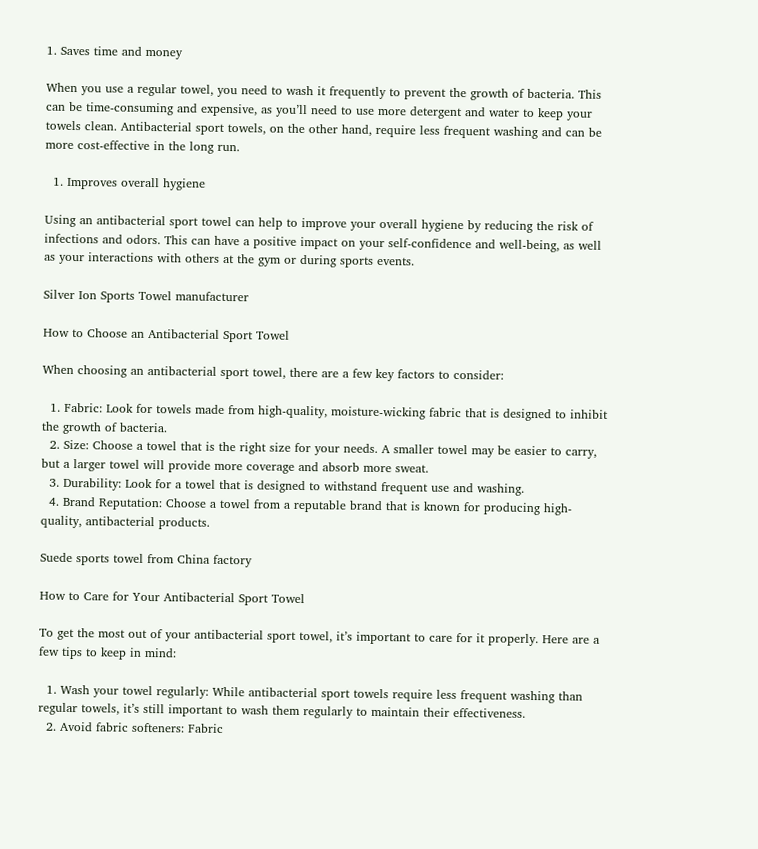1. Saves time and money

When you use a regular towel, you need to wash it frequently to prevent the growth of bacteria. This can be time-consuming and expensive, as you’ll need to use more detergent and water to keep your towels clean. Antibacterial sport towels, on the other hand, require less frequent washing and can be more cost-effective in the long run.

  1. Improves overall hygiene

Using an antibacterial sport towel can help to improve your overall hygiene by reducing the risk of infections and odors. This can have a positive impact on your self-confidence and well-being, as well as your interactions with others at the gym or during sports events.

Silver Ion Sports Towel manufacturer

How to Choose an Antibacterial Sport Towel

When choosing an antibacterial sport towel, there are a few key factors to consider:

  1. Fabric: Look for towels made from high-quality, moisture-wicking fabric that is designed to inhibit the growth of bacteria.
  2. Size: Choose a towel that is the right size for your needs. A smaller towel may be easier to carry, but a larger towel will provide more coverage and absorb more sweat.
  3. Durability: Look for a towel that is designed to withstand frequent use and washing.
  4. Brand Reputation: Choose a towel from a reputable brand that is known for producing high-quality, antibacterial products.

Suede sports towel from China factory

How to Care for Your Antibacterial Sport Towel

To get the most out of your antibacterial sport towel, it’s important to care for it properly. Here are a few tips to keep in mind:

  1. Wash your towel regularly: While antibacterial sport towels require less frequent washing than regular towels, it’s still important to wash them regularly to maintain their effectiveness.
  2. Avoid fabric softeners: Fabric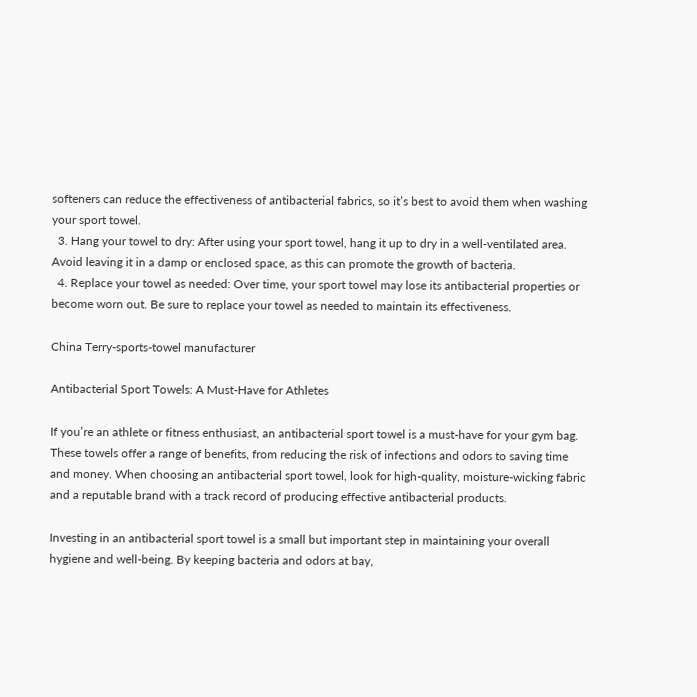softeners can reduce the effectiveness of antibacterial fabrics, so it’s best to avoid them when washing your sport towel.
  3. Hang your towel to dry: After using your sport towel, hang it up to dry in a well-ventilated area. Avoid leaving it in a damp or enclosed space, as this can promote the growth of bacteria.
  4. Replace your towel as needed: Over time, your sport towel may lose its antibacterial properties or become worn out. Be sure to replace your towel as needed to maintain its effectiveness.

China Terry-sports-towel manufacturer

Antibacterial Sport Towels: A Must-Have for Athletes

If you’re an athlete or fitness enthusiast, an antibacterial sport towel is a must-have for your gym bag. These towels offer a range of benefits, from reducing the risk of infections and odors to saving time and money. When choosing an antibacterial sport towel, look for high-quality, moisture-wicking fabric and a reputable brand with a track record of producing effective antibacterial products.

Investing in an antibacterial sport towel is a small but important step in maintaining your overall hygiene and well-being. By keeping bacteria and odors at bay,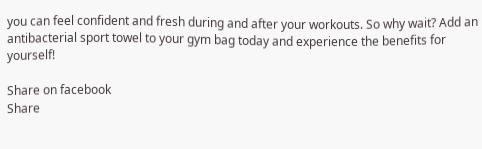you can feel confident and fresh during and after your workouts. So why wait? Add an antibacterial sport towel to your gym bag today and experience the benefits for yourself!

Share on facebook
Share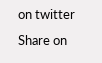on twitter
Share on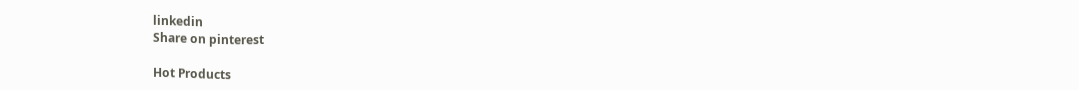linkedin
Share on pinterest

Hot Products